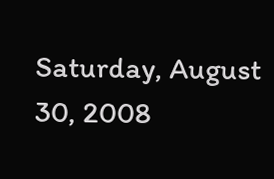Saturday, August 30, 2008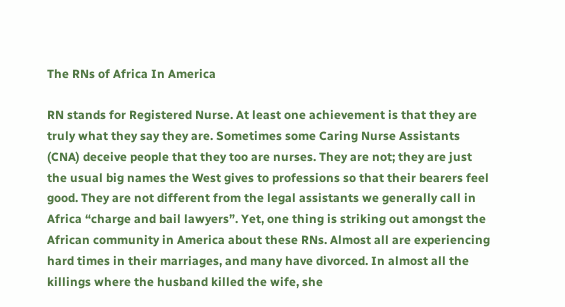The RNs of Africa In America

RN stands for Registered Nurse. At least one achievement is that they are truly what they say they are. Sometimes some Caring Nurse Assistants (CNA) deceive people that they too are nurses. They are not; they are just the usual big names the West gives to professions so that their bearers feel good. They are not different from the legal assistants we generally call in Africa “charge and bail lawyers”. Yet, one thing is striking out amongst the African community in America about these RNs. Almost all are experiencing hard times in their marriages, and many have divorced. In almost all the killings where the husband killed the wife, she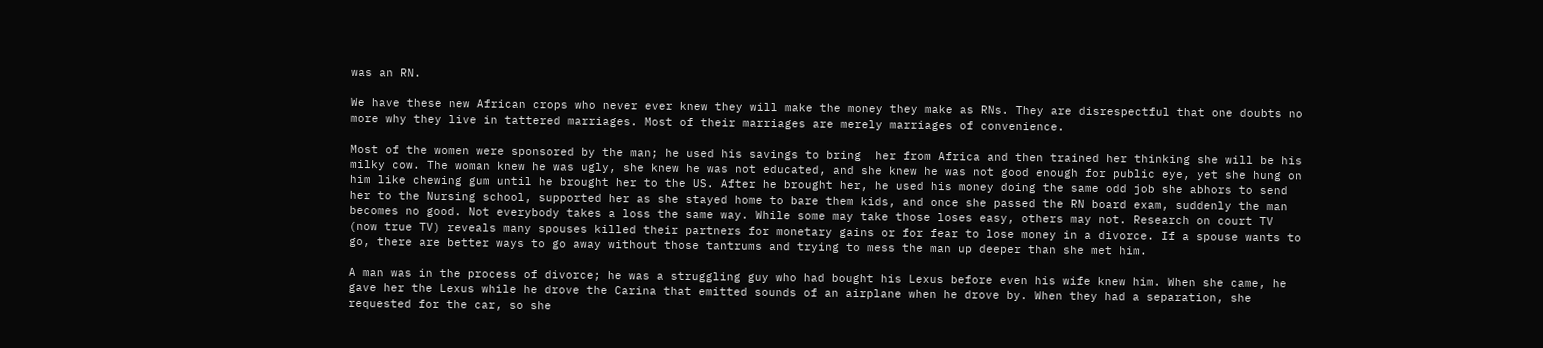was an RN.

We have these new African crops who never ever knew they will make the money they make as RNs. They are disrespectful that one doubts no more why they live in tattered marriages. Most of their marriages are merely marriages of convenience.

Most of the women were sponsored by the man; he used his savings to bring  her from Africa and then trained her thinking she will be his milky cow. The woman knew he was ugly, she knew he was not educated, and she knew he was not good enough for public eye, yet she hung on him like chewing gum until he brought her to the US. After he brought her, he used his money doing the same odd job she abhors to send her to the Nursing school, supported her as she stayed home to bare them kids, and once she passed the RN board exam, suddenly the man becomes no good. Not everybody takes a loss the same way. While some may take those loses easy, others may not. Research on court TV (now true TV) reveals many spouses killed their partners for monetary gains or for fear to lose money in a divorce. If a spouse wants to go, there are better ways to go away without those tantrums and trying to mess the man up deeper than she met him.

A man was in the process of divorce; he was a struggling guy who had bought his Lexus before even his wife knew him. When she came, he gave her the Lexus while he drove the Carina that emitted sounds of an airplane when he drove by. When they had a separation, she requested for the car, so she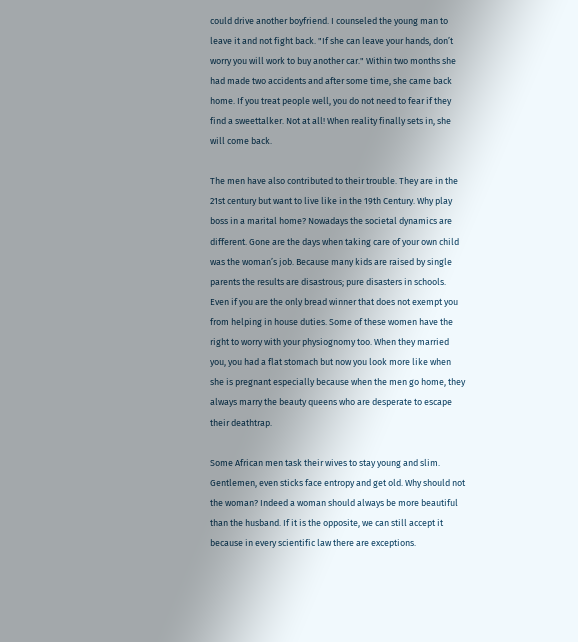could drive another boyfriend. I counseled the young man to leave it and not fight back. "If she can leave your hands, don’t worry you will work to buy another car." Within two months she had made two accidents and after some time, she came back home. If you treat people well, you do not need to fear if they find a sweettalker. Not at all! When reality finally sets in, she will come back.

The men have also contributed to their trouble. They are in the 21st century but want to live like in the 19th Century. Why play boss in a marital home? Nowadays the societal dynamics are different. Gone are the days when taking care of your own child was the woman’s job. Because many kids are raised by single parents the results are disastrous; pure disasters in schools. Even if you are the only bread winner that does not exempt you from helping in house duties. Some of these women have the right to worry with your physiognomy too. When they married you, you had a flat stomach but now you look more like when she is pregnant especially because when the men go home, they always marry the beauty queens who are desperate to escape their deathtrap.

Some African men task their wives to stay young and slim. Gentlemen, even sticks face entropy and get old. Why should not the woman? Indeed a woman should always be more beautiful than the husband. If it is the opposite, we can still accept it because in every scientific law there are exceptions.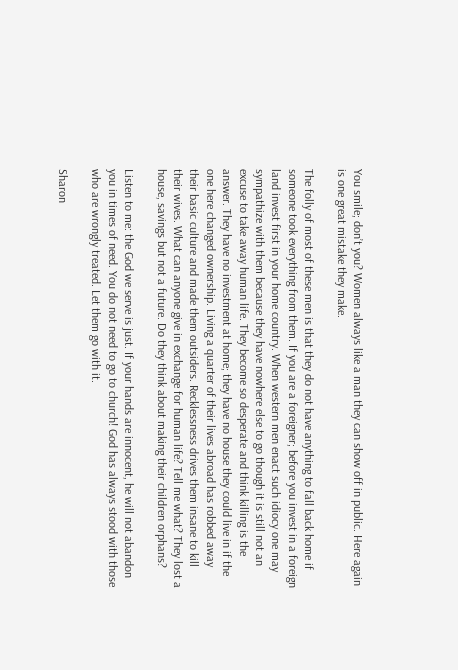You smile; don’t you? Women always like a man they can show off in public. Here again is one great mistake they make.

The folly of most of these men is that they do not have anything to fall back home if someone took everything from them. If you are a foreigner; before you invest in a foreign land invest first in your home country. When western men enact such idiocy one may sympathize with them because they have nowhere else to go though it is still not an excuse to take away human life. They become so desperate and think killing is the answer. They have no investment at home; they have no house they could live in if the one here changed ownership. Living a quarter of their lives abroad has robbed away their basic culture and made them outsiders. Recklessness drives them insane to kill their wives. What can anyone give in exchange for human life? Tell me what? They lost a house, savings but not a future. Do they think about making their children orphans?

Listen to me: the God we serve is just. If your hands are innocent, he will not abandon you in times of need. You do not need to go to church! God has always stood with those who are wrongly treated. Let them go with it.

Sharon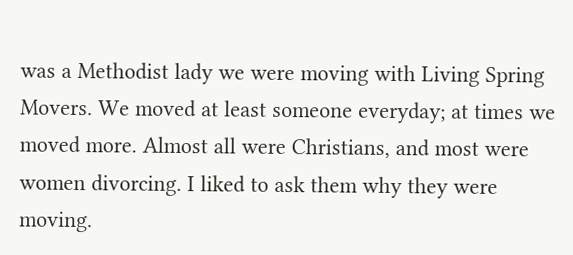was a Methodist lady we were moving with Living Spring Movers. We moved at least someone everyday; at times we moved more. Almost all were Christians, and most were women divorcing. I liked to ask them why they were moving.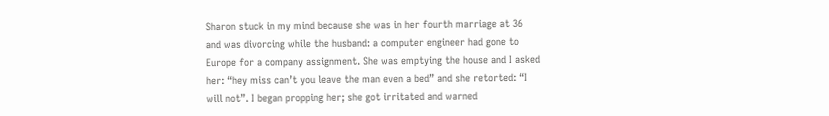Sharon stuck in my mind because she was in her fourth marriage at 36 and was divorcing while the husband: a computer engineer had gone to Europe for a company assignment. She was emptying the house and I asked her: “hey miss can’t you leave the man even a bed” and she retorted: “I will not”. I began propping her; she got irritated and warned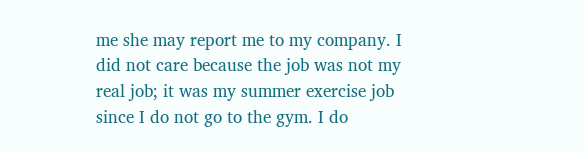me she may report me to my company. I did not care because the job was not my real job; it was my summer exercise job since I do not go to the gym. I do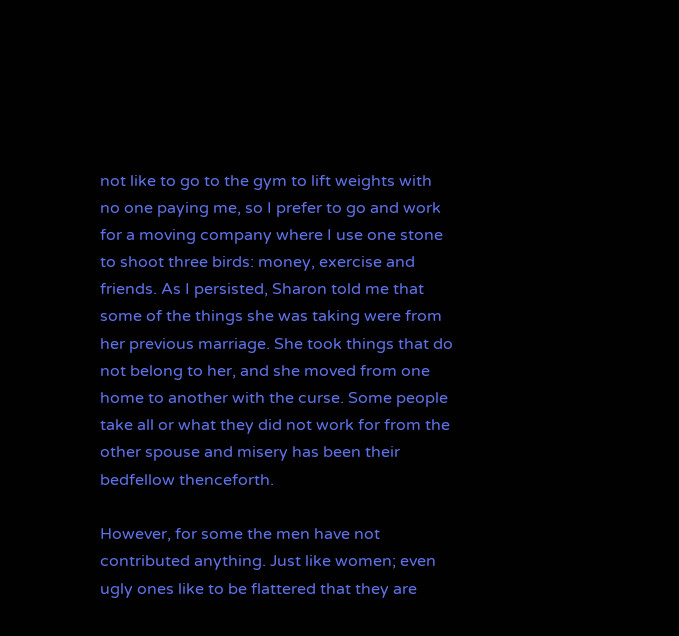not like to go to the gym to lift weights with no one paying me, so I prefer to go and work for a moving company where I use one stone to shoot three birds: money, exercise and friends. As I persisted, Sharon told me that some of the things she was taking were from her previous marriage. She took things that do not belong to her, and she moved from one home to another with the curse. Some people take all or what they did not work for from the other spouse and misery has been their bedfellow thenceforth.

However, for some the men have not contributed anything. Just like women; even ugly ones like to be flattered that they are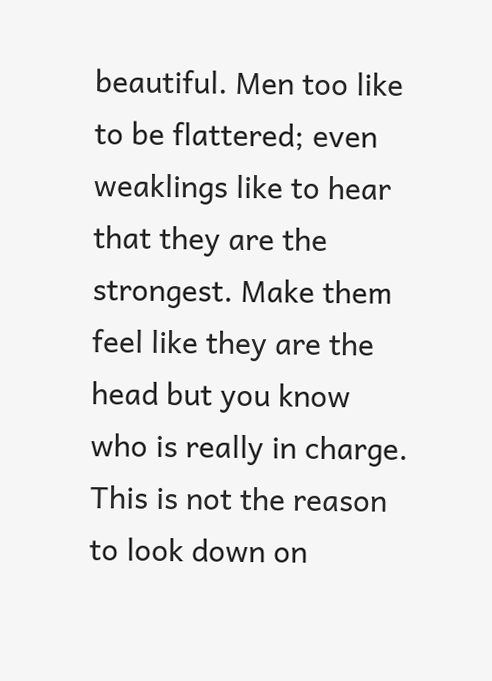beautiful. Men too like to be flattered; even weaklings like to hear that they are the strongest. Make them feel like they are the head but you know who is really in charge. This is not the reason to look down on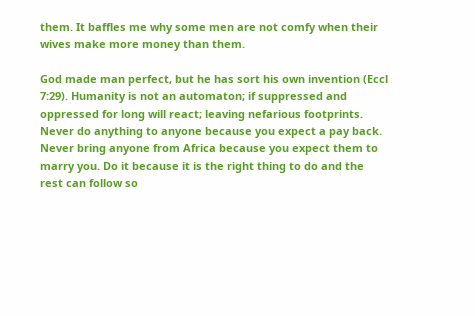them. It baffles me why some men are not comfy when their wives make more money than them.

God made man perfect, but he has sort his own invention (Eccl 7:29). Humanity is not an automaton; if suppressed and oppressed for long will react; leaving nefarious footprints. Never do anything to anyone because you expect a pay back. Never bring anyone from Africa because you expect them to marry you. Do it because it is the right thing to do and the rest can follow so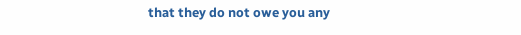that they do not owe you any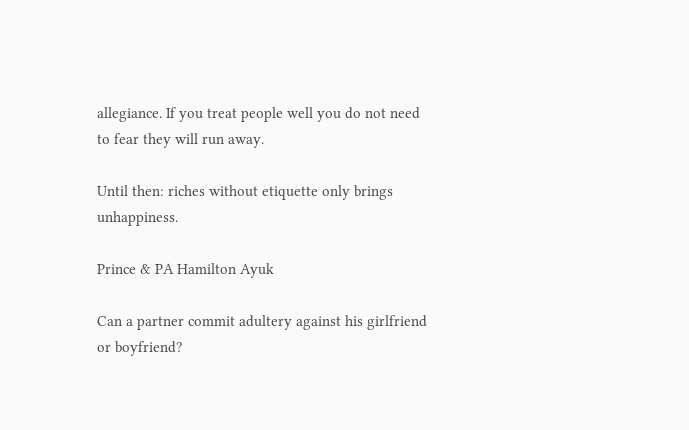allegiance. If you treat people well you do not need to fear they will run away.

Until then: riches without etiquette only brings unhappiness.

Prince & PA Hamilton Ayuk

Can a partner commit adultery against his girlfriend or boyfriend?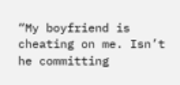“My boyfriend is cheating on me. Isn’t he committing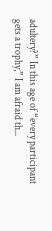adultery?” In this age of “every participant gets a trophy,” I am afraid th...